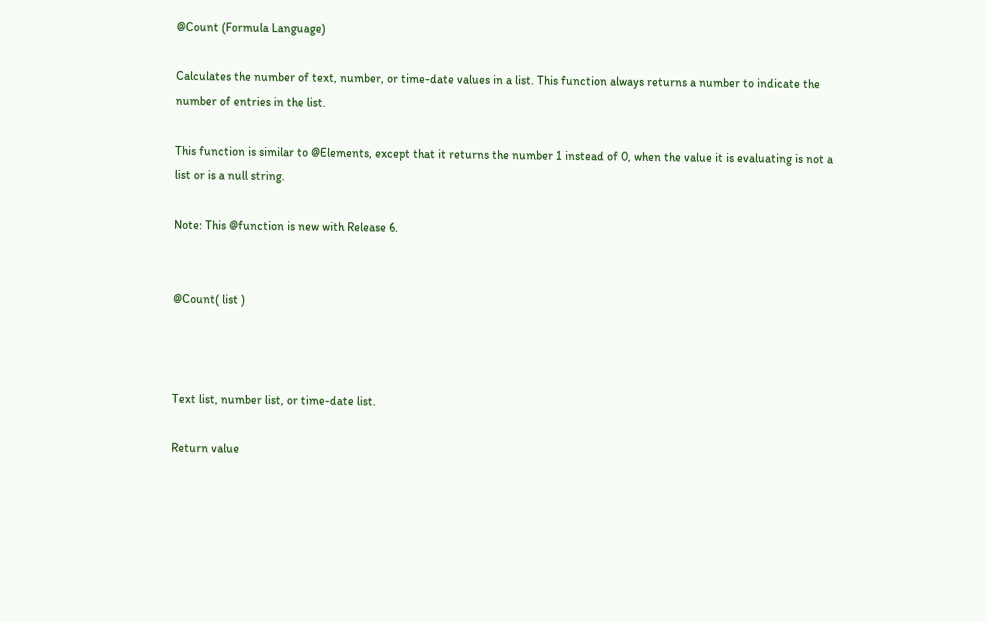@Count (Formula Language)

Calculates the number of text, number, or time-date values in a list. This function always returns a number to indicate the number of entries in the list.

This function is similar to @Elements, except that it returns the number 1 instead of 0, when the value it is evaluating is not a list or is a null string.

Note: This @function is new with Release 6.


@Count( list )



Text list, number list, or time-date list.

Return value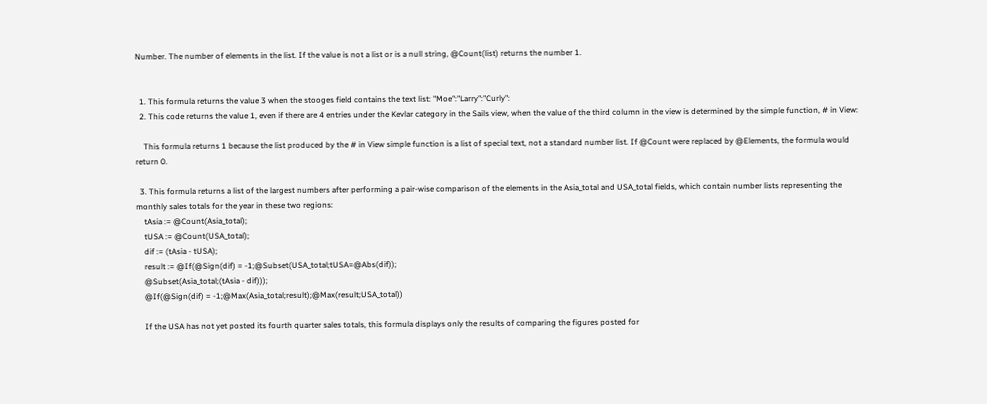Number. The number of elements in the list. If the value is not a list or is a null string, @Count(list) returns the number 1.


  1. This formula returns the value 3 when the stooges field contains the text list: "Moe":"Larry":"Curly":
  2. This code returns the value 1, even if there are 4 entries under the Kevlar category in the Sails view, when the value of the third column in the view is determined by the simple function, # in View:

    This formula returns 1 because the list produced by the # in View simple function is a list of special text, not a standard number list. If @Count were replaced by @Elements, the formula would return 0.

  3. This formula returns a list of the largest numbers after performing a pair-wise comparison of the elements in the Asia_total and USA_total fields, which contain number lists representing the monthly sales totals for the year in these two regions:
    tAsia := @Count(Asia_total);
    tUSA := @Count(USA_total);
    dif := (tAsia - tUSA);
    result := @If(@Sign(dif) = -1;@Subset(USA_total;tUSA=@Abs(dif));
    @Subset(Asia_total;(tAsia - dif)));
    @If(@Sign(dif) = -1;@Max(Asia_total;result);@Max(result;USA_total))

    If the USA has not yet posted its fourth quarter sales totals, this formula displays only the results of comparing the figures posted for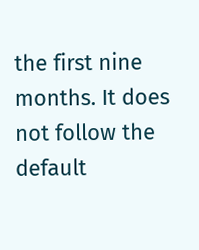the first nine months. It does not follow the default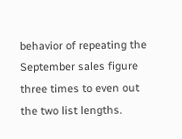behavior of repeating the September sales figure three times to even out the two list lengths.